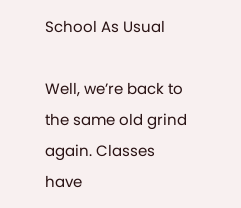School As Usual

Well, we’re back to the same old grind again. Classes have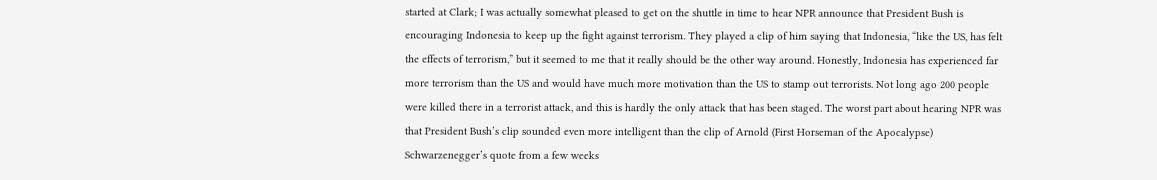started at Clark; I was actually somewhat pleased to get on the shuttle in time to hear NPR announce that President Bush is encouraging Indonesia to keep up the fight against terrorism. They played a clip of him saying that Indonesia, “like the US, has felt the effects of terrorism,” but it seemed to me that it really should be the other way around. Honestly, Indonesia has experienced far more terrorism than the US and would have much more motivation than the US to stamp out terrorists. Not long ago 200 people were killed there in a terrorist attack, and this is hardly the only attack that has been staged. The worst part about hearing NPR was that President Bush’s clip sounded even more intelligent than the clip of Arnold (First Horseman of the Apocalypse) Schwarzenegger’s quote from a few weeks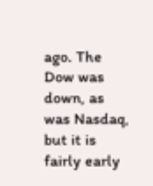ago. The Dow was down, as was Nasdaq, but it is fairly early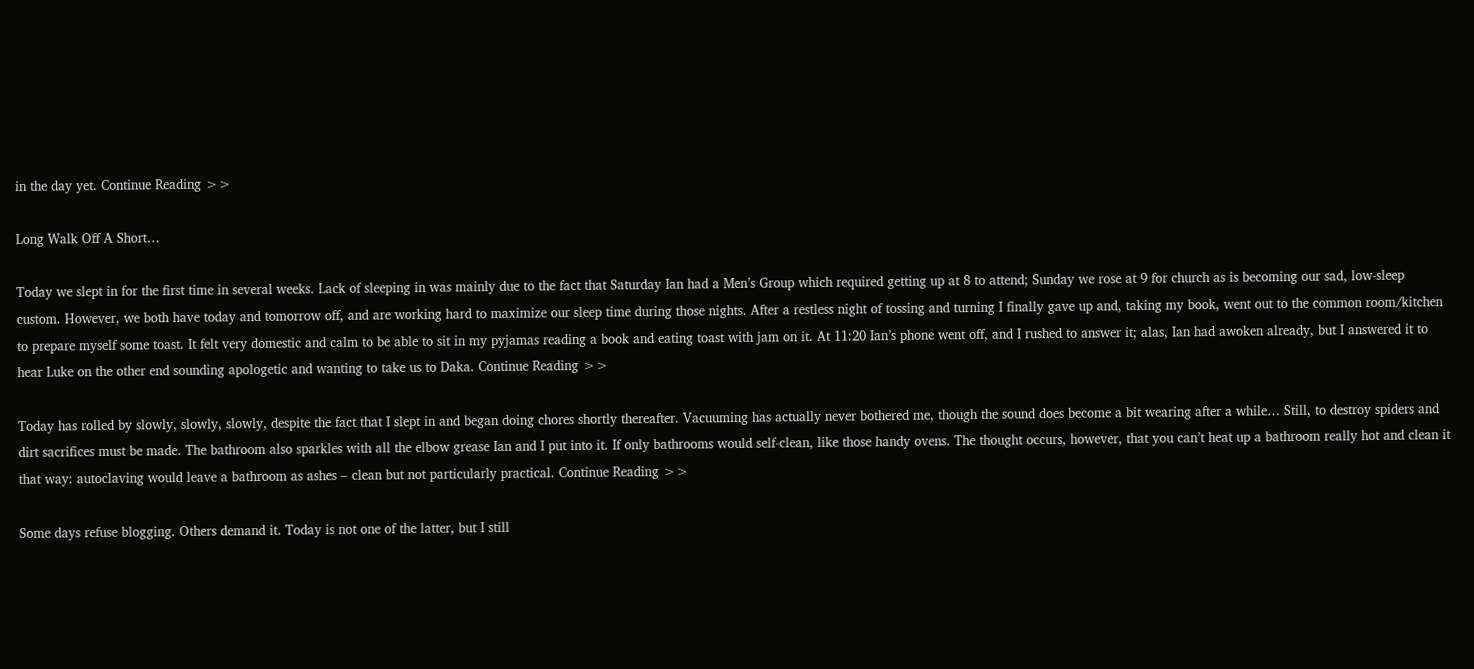in the day yet. Continue Reading >>

Long Walk Off A Short…

Today we slept in for the first time in several weeks. Lack of sleeping in was mainly due to the fact that Saturday Ian had a Men’s Group which required getting up at 8 to attend; Sunday we rose at 9 for church as is becoming our sad, low-sleep custom. However, we both have today and tomorrow off, and are working hard to maximize our sleep time during those nights. After a restless night of tossing and turning I finally gave up and, taking my book, went out to the common room/kitchen to prepare myself some toast. It felt very domestic and calm to be able to sit in my pyjamas reading a book and eating toast with jam on it. At 11:20 Ian’s phone went off, and I rushed to answer it; alas, Ian had awoken already, but I answered it to hear Luke on the other end sounding apologetic and wanting to take us to Daka. Continue Reading >>

Today has rolled by slowly, slowly, slowly, despite the fact that I slept in and began doing chores shortly thereafter. Vacuuming has actually never bothered me, though the sound does become a bit wearing after a while… Still, to destroy spiders and dirt sacrifices must be made. The bathroom also sparkles with all the elbow grease Ian and I put into it. If only bathrooms would self-clean, like those handy ovens. The thought occurs, however, that you can’t heat up a bathroom really hot and clean it that way: autoclaving would leave a bathroom as ashes – clean but not particularly practical. Continue Reading >>

Some days refuse blogging. Others demand it. Today is not one of the latter, but I still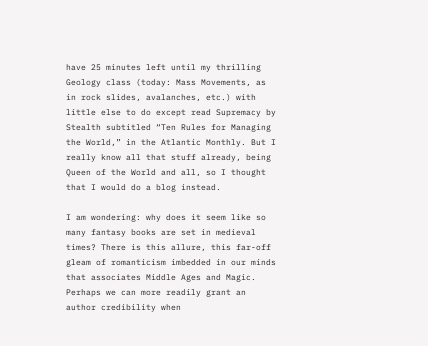have 25 minutes left until my thrilling Geology class (today: Mass Movements, as in rock slides, avalanches, etc.) with little else to do except read Supremacy by Stealth subtitled “Ten Rules for Managing the World,” in the Atlantic Monthly. But I really know all that stuff already, being Queen of the World and all, so I thought that I would do a blog instead.

I am wondering: why does it seem like so many fantasy books are set in medieval times? There is this allure, this far-off gleam of romanticism imbedded in our minds that associates Middle Ages and Magic. Perhaps we can more readily grant an author credibility when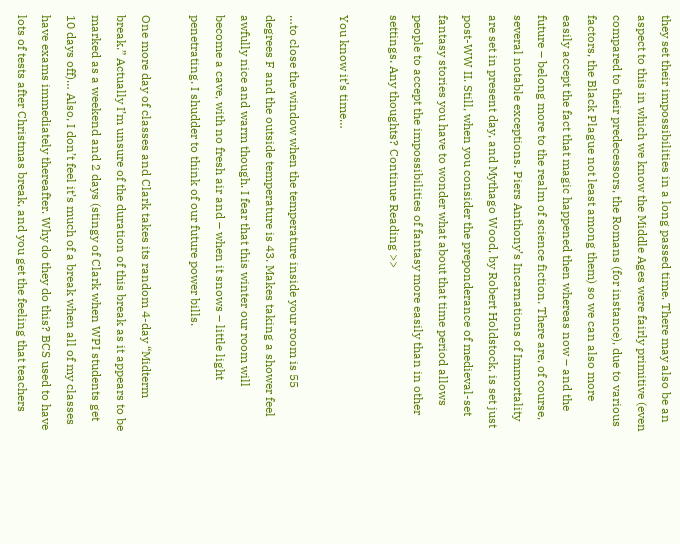they set their impossibilities in a long passed time. There may also be an aspect to this in which we know the Middle Ages were fairly primitive (even compared to their predecessors, the Romans (for instance), due to various factors, the Black Plague not least among them) so we can also more easily accept the fact that magic happened then whereas now – and the future – belong more to the realm of science fiction. There are, of course, several notable exceptions. Piers Anthony’s Incarnations of Immortality are set in present day, and Mythago Wood, by Robert Holdstock, is set just post-WW II. Still, when you consider the preponderance of medieval-set fantasy stories you have to wonder what about that time period allows people to accept the impossibilities of fantasy more easily than in other settings. Any thoughts? Continue Reading >>

You know it’s time…

…to close the window when the temperature inside your room is 55 degrees F and the outside temperature is 43. Makes taking a shower feel awfully nice and warm though. I fear that this winter our room will become a cave, with no fresh air and – when it snows – little light penetrating. I shudder to think of our future power bills.

One more day of classes and Clark takes its random 4-day “Midterm break.” Actually I’m unsure of the duration of this break as it appears to be marked as a weekend and 2 days (stingy of Clark when WPI students get 10 days off)… Also, I don’t feel it’s much of a break when all of my classes have exams immediately thereafter. Why do they do this? BCS used to have lots of tests after Christmas break, and you get the feeling that teachers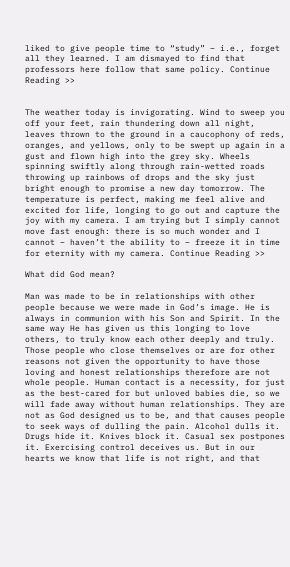liked to give people time to “study” – i.e., forget all they learned. I am dismayed to find that professors here follow that same policy. Continue Reading >>


The weather today is invigorating. Wind to sweep you off your feet, rain thundering down all night, leaves thrown to the ground in a caucophony of reds, oranges, and yellows, only to be swept up again in a gust and flown high into the grey sky. Wheels spinning swiftly along through rain-wetted roads throwing up rainbows of drops and the sky just bright enough to promise a new day tomorrow. The temperature is perfect, making me feel alive and excited for life, longing to go out and capture the joy with my camera. I am trying but I simply cannot move fast enough: there is so much wonder and I cannot – haven’t the ability to – freeze it in time for eternity with my camera. Continue Reading >>

What did God mean?

Man was made to be in relationships with other people because we were made in God’s image. He is always in communion with his Son and Spirit. In the same way He has given us this longing to love others, to truly know each other deeply and truly. Those people who close themselves or are for other reasons not given the opportunity to have those loving and honest relationships therefore are not whole people. Human contact is a necessity, for just as the best-cared for but unloved babies die, so we will fade away without human relationships. They are not as God designed us to be, and that causes people to seek ways of dulling the pain. Alcohol dulls it. Drugs hide it. Knives block it. Casual sex postpones it. Exercising control deceives us. But in our hearts we know that life is not right, and that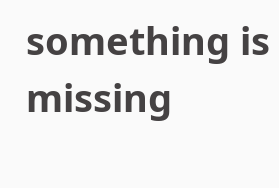something is missing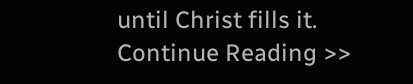until Christ fills it. Continue Reading >>